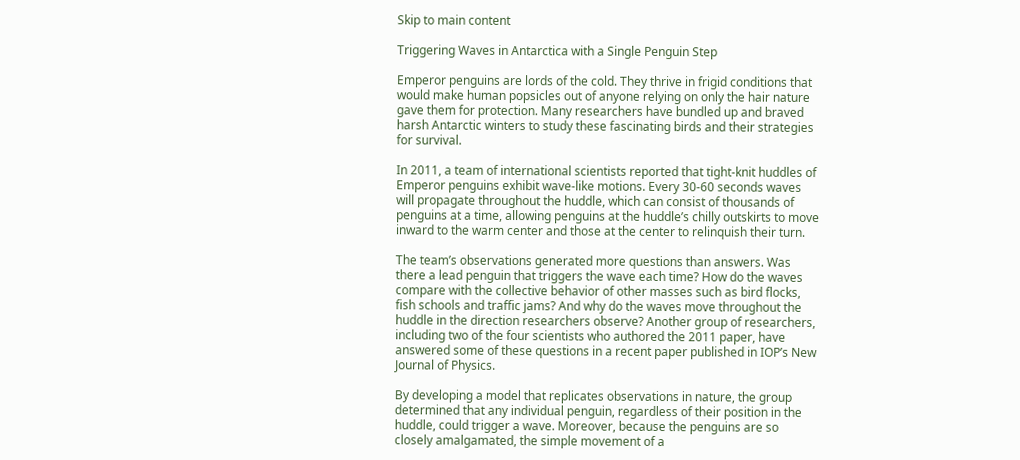Skip to main content

Triggering Waves in Antarctica with a Single Penguin Step

Emperor penguins are lords of the cold. They thrive in frigid conditions that would make human popsicles out of anyone relying on only the hair nature gave them for protection. Many researchers have bundled up and braved harsh Antarctic winters to study these fascinating birds and their strategies for survival.

In 2011, a team of international scientists reported that tight-knit huddles of Emperor penguins exhibit wave-like motions. Every 30-60 seconds waves will propagate throughout the huddle, which can consist of thousands of penguins at a time, allowing penguins at the huddle’s chilly outskirts to move inward to the warm center and those at the center to relinquish their turn.

The team’s observations generated more questions than answers. Was there a lead penguin that triggers the wave each time? How do the waves compare with the collective behavior of other masses such as bird flocks, fish schools and traffic jams? And why do the waves move throughout the huddle in the direction researchers observe? Another group of researchers, including two of the four scientists who authored the 2011 paper, have answered some of these questions in a recent paper published in IOP’s New Journal of Physics.

By developing a model that replicates observations in nature, the group determined that any individual penguin, regardless of their position in the huddle, could trigger a wave. Moreover, because the penguins are so closely amalgamated, the simple movement of a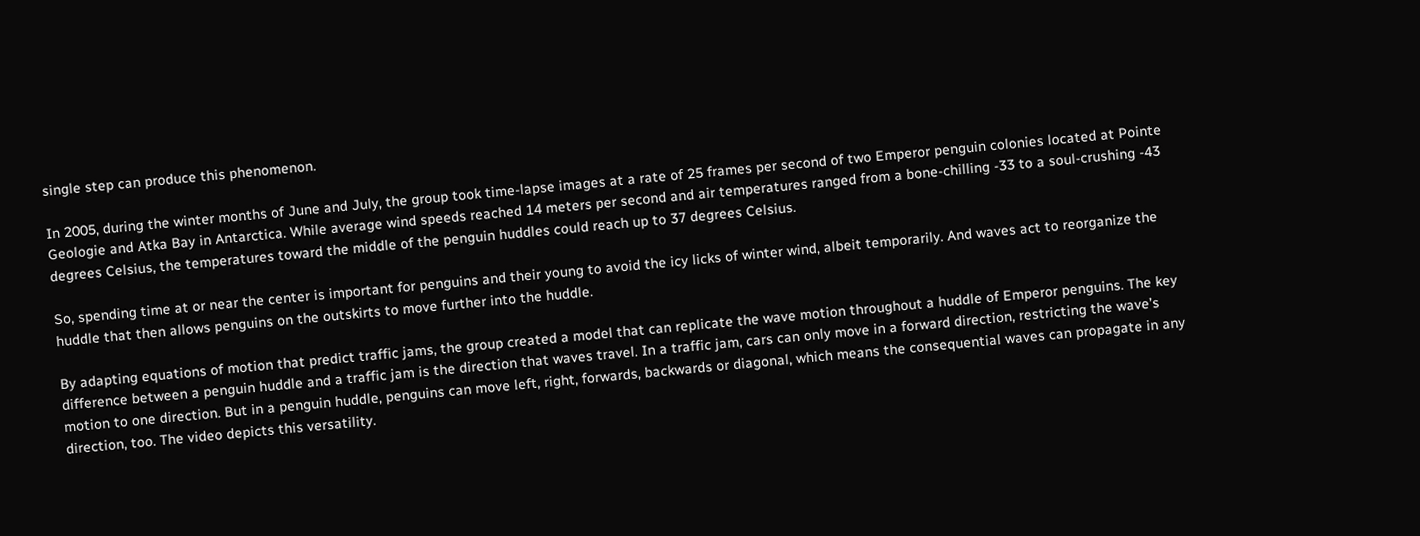single step can produce this phenomenon.

In 2005, during the winter months of June and July, the group took time-lapse images at a rate of 25 frames per second of two Emperor penguin colonies located at Pointe Geologie and Atka Bay in Antarctica. While average wind speeds reached 14 meters per second and air temperatures ranged from a bone-chilling -33 to a soul-crushing -43 degrees Celsius, the temperatures toward the middle of the penguin huddles could reach up to 37 degrees Celsius.

So, spending time at or near the center is important for penguins and their young to avoid the icy licks of winter wind, albeit temporarily. And waves act to reorganize the huddle that then allows penguins on the outskirts to move further into the huddle.

By adapting equations of motion that predict traffic jams, the group created a model that can replicate the wave motion throughout a huddle of Emperor penguins. The key difference between a penguin huddle and a traffic jam is the direction that waves travel. In a traffic jam, cars can only move in a forward direction, restricting the wave’s motion to one direction. But in a penguin huddle, penguins can move left, right, forwards, backwards or diagonal, which means the consequential waves can propagate in any direction, too. The video depicts this versatility.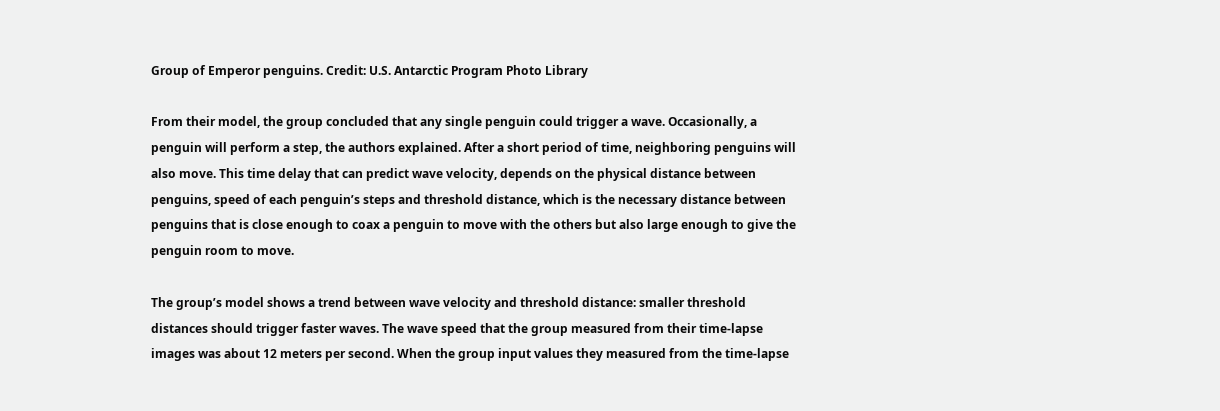Group of Emperor penguins. Credit: U.S. Antarctic Program Photo Library

From their model, the group concluded that any single penguin could trigger a wave. Occasionally, a penguin will perform a step, the authors explained. After a short period of time, neighboring penguins will also move. This time delay that can predict wave velocity, depends on the physical distance between penguins, speed of each penguin’s steps and threshold distance, which is the necessary distance between penguins that is close enough to coax a penguin to move with the others but also large enough to give the penguin room to move.

The group’s model shows a trend between wave velocity and threshold distance: smaller threshold distances should trigger faster waves. The wave speed that the group measured from their time-lapse images was about 12 meters per second. When the group input values they measured from the time-lapse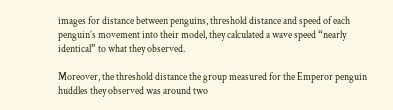images for distance between penguins, threshold distance and speed of each penguin’s movement into their model, they calculated a wave speed “nearly identical” to what they observed.

Moreover, the threshold distance the group measured for the Emperor penguin huddles they observed was around two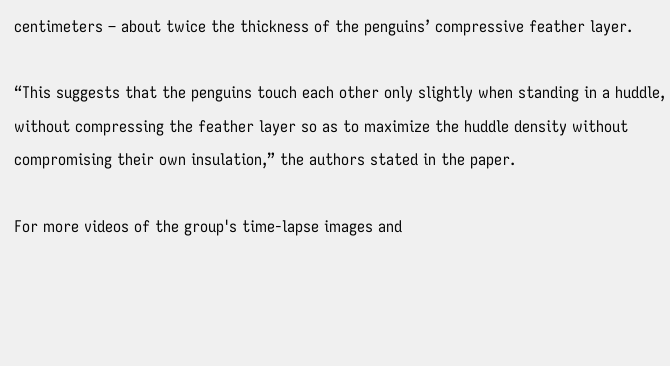centimeters – about twice the thickness of the penguins’ compressive feather layer.

“This suggests that the penguins touch each other only slightly when standing in a huddle, without compressing the feather layer so as to maximize the huddle density without compromising their own insulation,” the authors stated in the paper.

For more videos of the group's time-lapse images and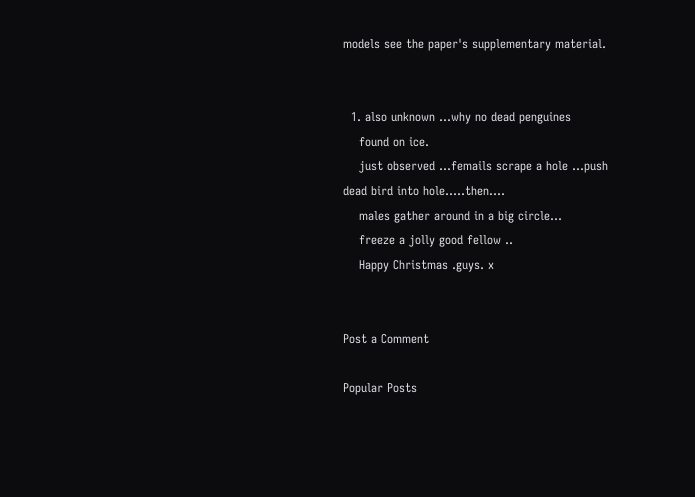models see the paper's supplementary material.


  1. also unknown ...why no dead penguines
    found on ice.
    just observed ...femails scrape a hole ...push dead bird into hole.....then....
    males gather around in a big circle...
    freeze a jolly good fellow ..
    Happy Christmas .guys. x


Post a Comment

Popular Posts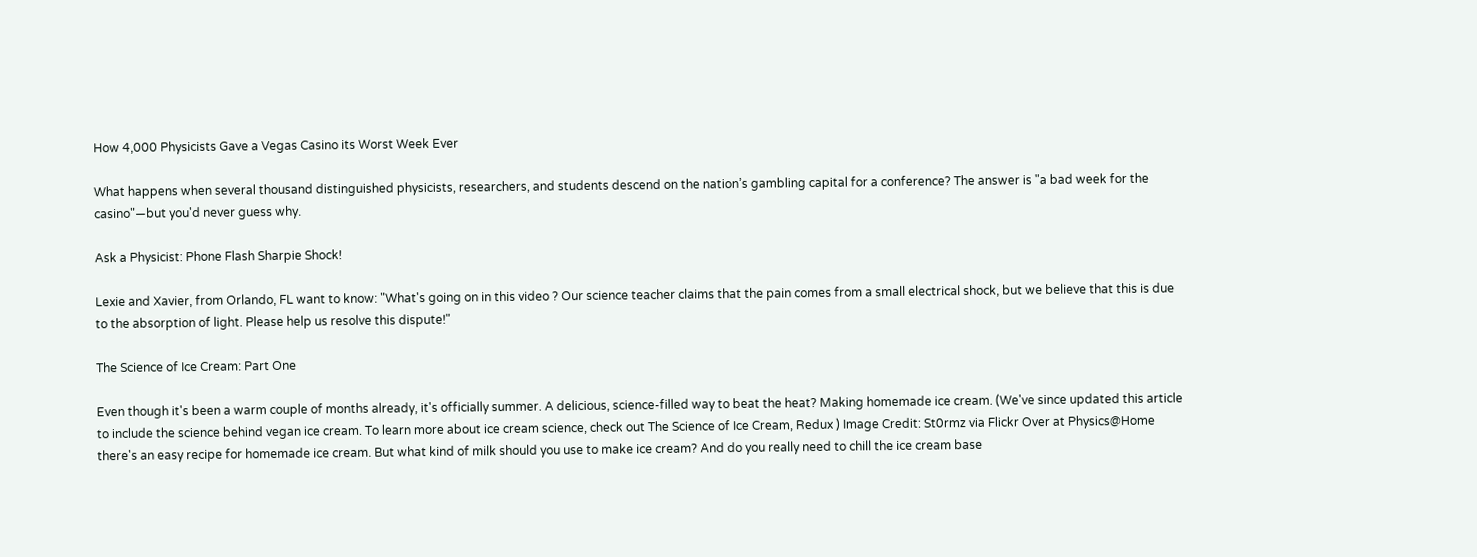How 4,000 Physicists Gave a Vegas Casino its Worst Week Ever

What happens when several thousand distinguished physicists, researchers, and students descend on the nation’s gambling capital for a conference? The answer is "a bad week for the casino"—but you'd never guess why.

Ask a Physicist: Phone Flash Sharpie Shock!

Lexie and Xavier, from Orlando, FL want to know: "What's going on in this video ? Our science teacher claims that the pain comes from a small electrical shock, but we believe that this is due to the absorption of light. Please help us resolve this dispute!"

The Science of Ice Cream: Part One

Even though it's been a warm couple of months already, it's officially summer. A delicious, science-filled way to beat the heat? Making homemade ice cream. (We've since updated this article to include the science behind vegan ice cream. To learn more about ice cream science, check out The Science of Ice Cream, Redux ) Image Credit: St0rmz via Flickr Over at Physics@Home there's an easy recipe for homemade ice cream. But what kind of milk should you use to make ice cream? And do you really need to chill the ice cream base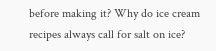before making it? Why do ice cream recipes always call for salt on ice?